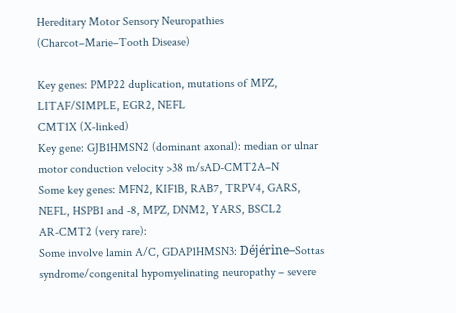Hereditary Motor Sensory Neuropathies (Charcot–Marie–Tooth Disease)

Key genes: PMP22 duplication, mutations of MPZ, LITAF/SIMPLE, EGR2, NEFL
CMT1X (X-linked)
Key gene: GJB1HMSN2 (dominant axonal): median or ulnar motor conduction velocity >38 m/sAD-CMT2A–N
Some key genes: MFN2, KIF1B, RAB7, TRPV4, GARS, NEFL, HSPB1 and -8, MPZ, DNM2, YARS, BSCL2
AR-CMT2 (very rare):
Some involve lamin A/C, GDAP1HMSN3: Déjérine–Sottas syndrome/congenital hypomyelinating neuropathy – severe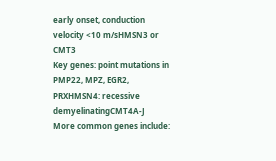early onset, conduction velocity <10 m/sHMSN3 or CMT3
Key genes: point mutations in PMP22, MPZ, EGR2, PRXHMSN4: recessive demyelinatingCMT4A-J
More common genes include: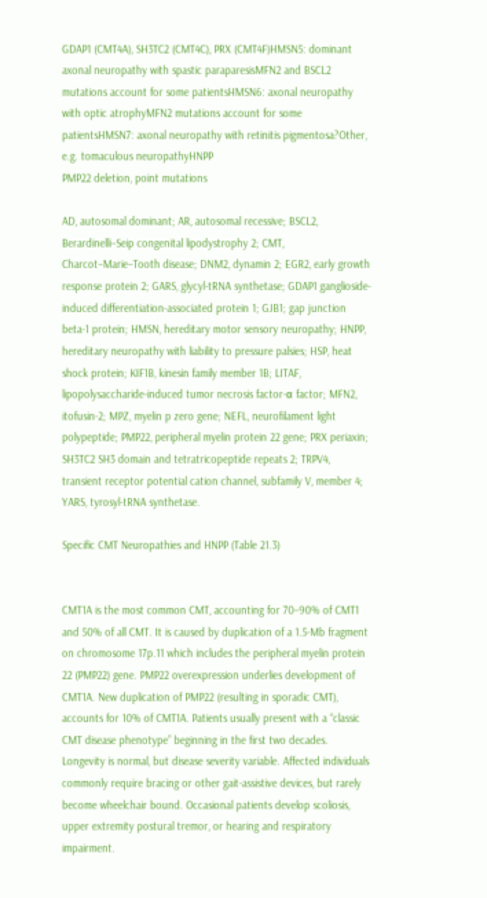GDAP1 (CMT4A), SH3TC2 (CMT4C), PRX (CMT4F)HMSN5: dominant axonal neuropathy with spastic paraparesisMFN2 and BSCL2 mutations account for some patientsHMSN6: axonal neuropathy with optic atrophyMFN2 mutations account for some patientsHMSN7: axonal neuropathy with retinitis pigmentosa?Other, e.g. tomaculous neuropathyHNPP
PMP22 deletion, point mutations

AD, autosomal dominant; AR, autosomal recessive; BSCL2, Berardinelli–Seip congenital lipodystrophy 2; CMT, Charcot–Marie–Tooth disease; DNM2, dynamin 2; EGR2, early growth response protein 2; GARS, glycyl-tRNA synthetase; GDAP1 ganglioside-induced differentiation-associated protein 1; GJB1; gap junction beta-1 protein; HMSN, hereditary motor sensory neuropathy; HNPP, hereditary neuropathy with liability to pressure palsies; HSP, heat shock protein; KIF1B, kinesin family member 1B; LITAF, lipopolysaccharide-induced tumor necrosis factor-α factor; MFN2, itofusin-2; MPZ, myelin p zero gene; NEFL, neurofilament light polypeptide; PMP22, peripheral myelin protein 22 gene; PRX periaxin; SH3TC2 SH3 domain and tetratricopeptide repeats 2; TRPV4, transient receptor potential cation channel, subfamily V, member 4; YARS, tyrosyl-tRNA synthetase.

Specific CMT Neuropathies and HNPP (Table 21.3)


CMT1A is the most common CMT, accounting for 70–90% of CMT1 and 50% of all CMT. It is caused by duplication of a 1.5-Mb fragment on chromosome 17p.11 which includes the peripheral myelin protein 22 (PMP22) gene. PMP22 overexpression underlies development of CMT1A. New duplication of PMP22 (resulting in sporadic CMT), accounts for 10% of CMT1A. Patients usually present with a “classic CMT disease phenotype” beginning in the first two decades. Longevity is normal, but disease severity variable. Affected individuals commonly require bracing or other gait-assistive devices, but rarely become wheelchair bound. Occasional patients develop scoliosis, upper extremity postural tremor, or hearing and respiratory impairment.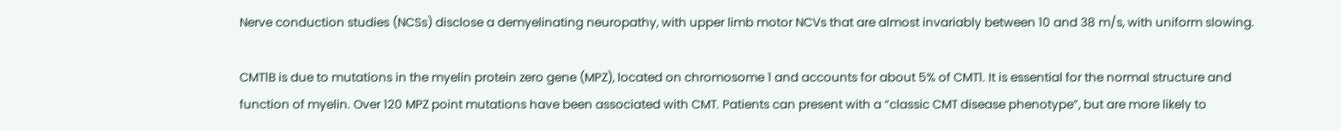Nerve conduction studies (NCSs) disclose a demyelinating neuropathy, with upper limb motor NCVs that are almost invariably between 10 and 38 m/s, with uniform slowing.

CMT1B is due to mutations in the myelin protein zero gene (MPZ), located on chromosome 1 and accounts for about 5% of CMT1. It is essential for the normal structure and function of myelin. Over 120 MPZ point mutations have been associated with CMT. Patients can present with a “classic CMT disease phenotype”, but are more likely to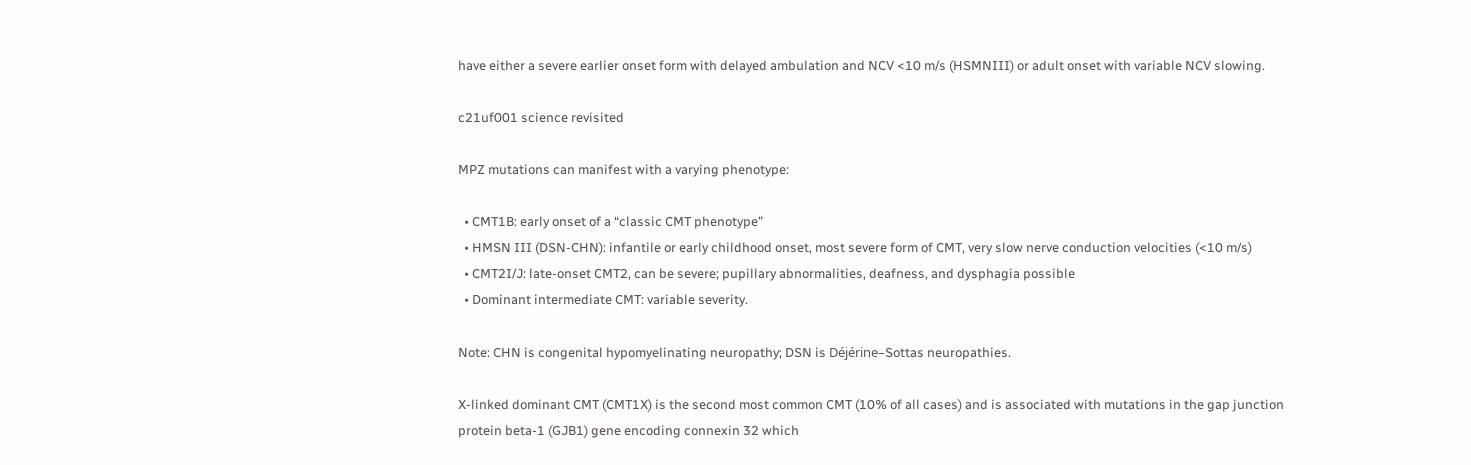have either a severe earlier onset form with delayed ambulation and NCV <10 m/s (HSMNIII) or adult onset with variable NCV slowing.

c21uf001 science revisited

MPZ mutations can manifest with a varying phenotype:

  • CMT1B: early onset of a “classic CMT phenotype”
  • HMSN III (DSN-CHN): infantile or early childhood onset, most severe form of CMT, very slow nerve conduction velocities (<10 m/s)
  • CMT2I/J: late-onset CMT2, can be severe; pupillary abnormalities, deafness, and dysphagia possible
  • Dominant intermediate CMT: variable severity.

Note: CHN is congenital hypomyelinating neuropathy; DSN is Déjérine–Sottas neuropathies.

X-linked dominant CMT (CMT1X) is the second most common CMT (10% of all cases) and is associated with mutations in the gap junction protein beta-1 (GJB1) gene encoding connexin 32 which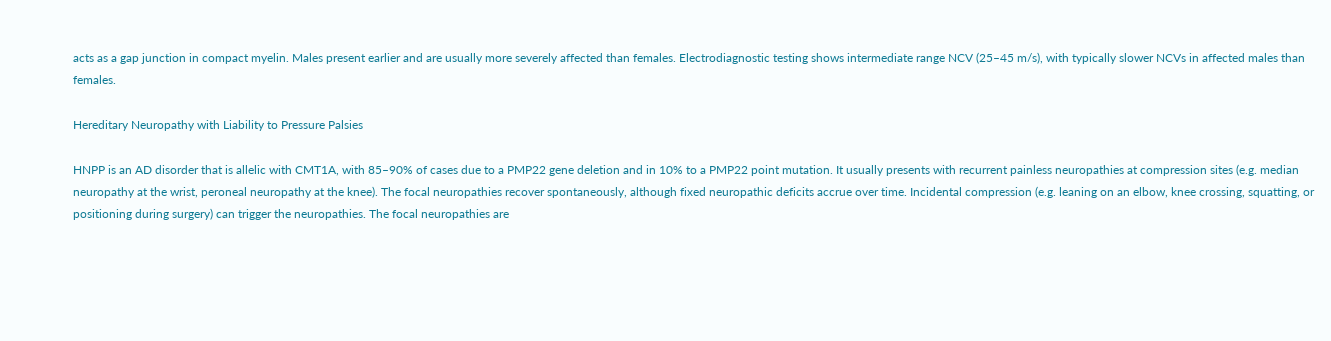acts as a gap junction in compact myelin. Males present earlier and are usually more severely affected than females. Electrodiagnostic testing shows intermediate range NCV (25–45 m/s), with typically slower NCVs in affected males than females.

Hereditary Neuropathy with Liability to Pressure Palsies

HNPP is an AD disorder that is allelic with CMT1A, with 85–90% of cases due to a PMP22 gene deletion and in 10% to a PMP22 point mutation. It usually presents with recurrent painless neuropathies at compression sites (e.g. median neuropathy at the wrist, peroneal neuropathy at the knee). The focal neuropathies recover spontaneously, although fixed neuropathic deficits accrue over time. Incidental compression (e.g. leaning on an elbow, knee crossing, squatting, or positioning during surgery) can trigger the neuropathies. The focal neuropathies are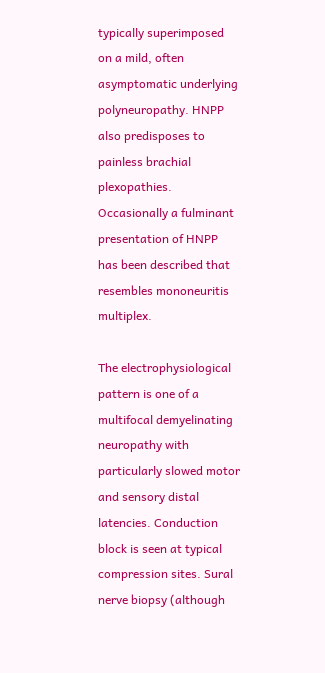typically superimposed on a mild, often asymptomatic underlying polyneuropathy. HNPP also predisposes to painless brachial plexopathies. Occasionally a fulminant presentation of HNPP has been described that resembles mononeuritis multiplex.

The electrophysiological pattern is one of a multifocal demyelinating neuropathy with particularly slowed motor and sensory distal latencies. Conduction block is seen at typical compression sites. Sural nerve biopsy (although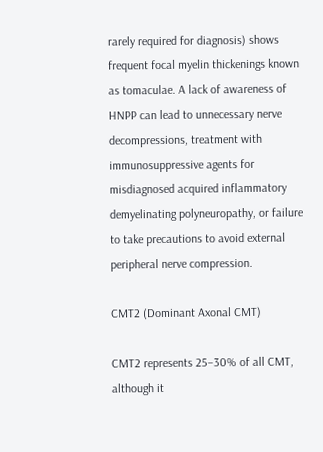rarely required for diagnosis) shows frequent focal myelin thickenings known as tomaculae. A lack of awareness of HNPP can lead to unnecessary nerve decompressions, treatment with immunosuppressive agents for misdiagnosed acquired inflammatory demyelinating polyneuropathy, or failure to take precautions to avoid external peripheral nerve compression.

CMT2 (Dominant Axonal CMT)

CMT2 represents 25–30% of all CMT, although it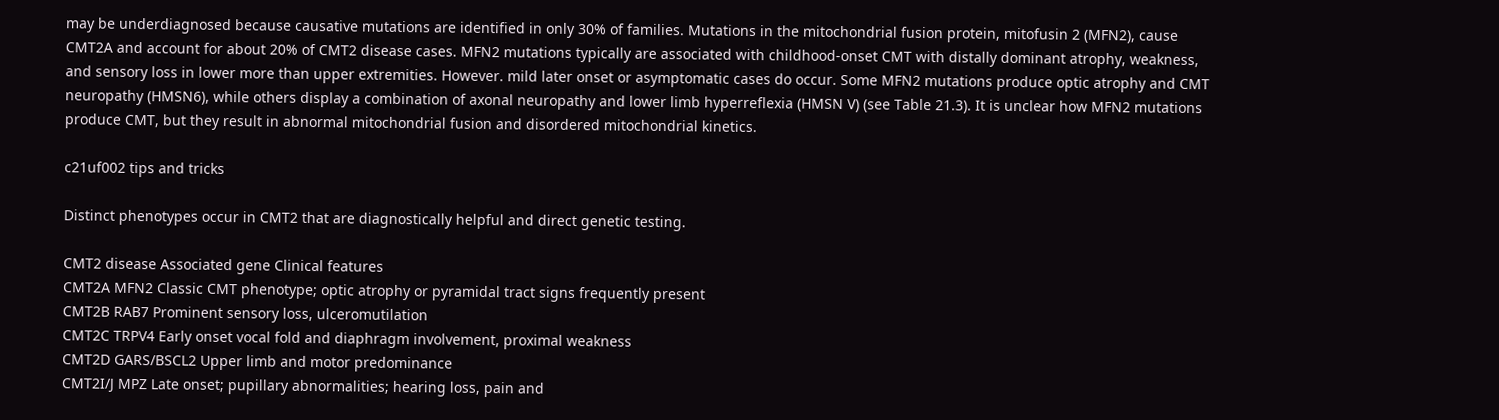may be underdiagnosed because causative mutations are identified in only 30% of families. Mutations in the mitochondrial fusion protein, mitofusin 2 (MFN2), cause CMT2A and account for about 20% of CMT2 disease cases. MFN2 mutations typically are associated with childhood-onset CMT with distally dominant atrophy, weakness, and sensory loss in lower more than upper extremities. However. mild later onset or asymptomatic cases do occur. Some MFN2 mutations produce optic atrophy and CMT neuropathy (HMSN6), while others display a combination of axonal neuropathy and lower limb hyperreflexia (HMSN V) (see Table 21.3). It is unclear how MFN2 mutations produce CMT, but they result in abnormal mitochondrial fusion and disordered mitochondrial kinetics.

c21uf002 tips and tricks

Distinct phenotypes occur in CMT2 that are diagnostically helpful and direct genetic testing.

CMT2 disease Associated gene Clinical features
CMT2A MFN2 Classic CMT phenotype; optic atrophy or pyramidal tract signs frequently present
CMT2B RAB7 Prominent sensory loss, ulceromutilation
CMT2C TRPV4 Early onset vocal fold and diaphragm involvement, proximal weakness
CMT2D GARS/BSCL2 Upper limb and motor predominance
CMT2I/J MPZ Late onset; pupillary abnormalities; hearing loss, pain and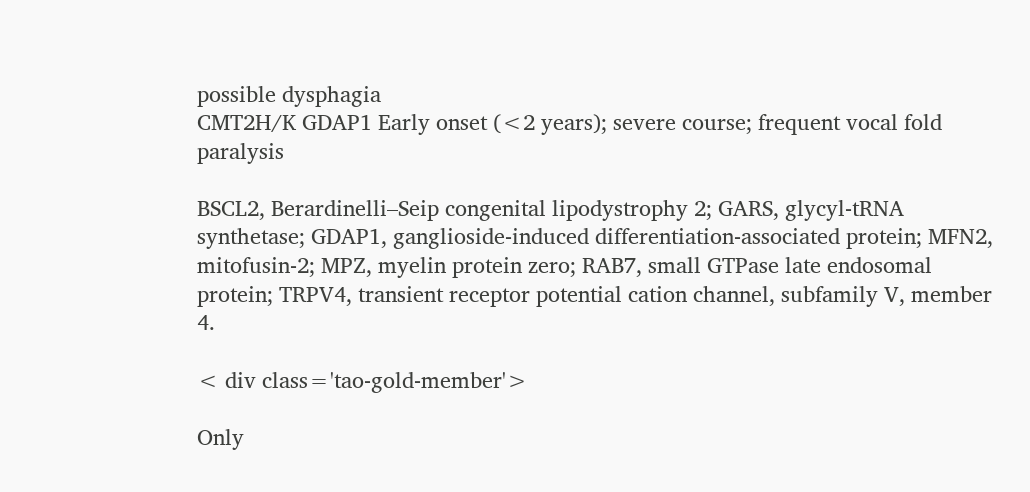possible dysphagia
CMT2H/K GDAP1 Early onset (<2 years); severe course; frequent vocal fold paralysis

BSCL2, Berardinelli–Seip congenital lipodystrophy 2; GARS, glycyl-tRNA synthetase; GDAP1, ganglioside-induced differentiation-associated protein; MFN2, mitofusin-2; MPZ, myelin protein zero; RAB7, small GTPase late endosomal protein; TRPV4, transient receptor potential cation channel, subfamily V, member 4.

< div class='tao-gold-member'>

Only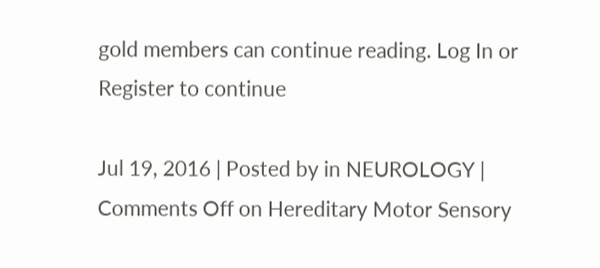gold members can continue reading. Log In or Register to continue

Jul 19, 2016 | Posted by in NEUROLOGY | Comments Off on Hereditary Motor Sensory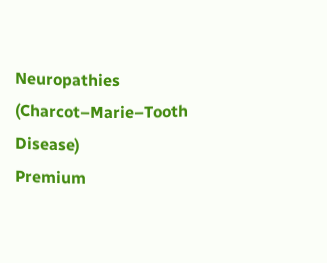Neuropathies (Charcot–Marie–Tooth Disease)
Premium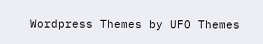Wordpress Themes by UFO Themes